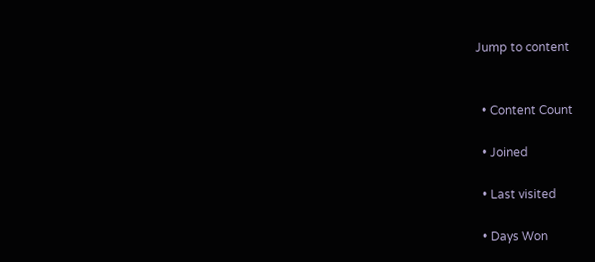Jump to content


  • Content Count

  • Joined

  • Last visited

  • Days Won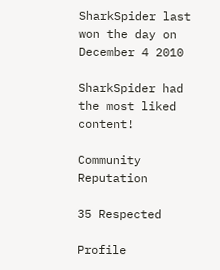SharkSpider last won the day on December 4 2010

SharkSpider had the most liked content!

Community Reputation

35 Respected

Profile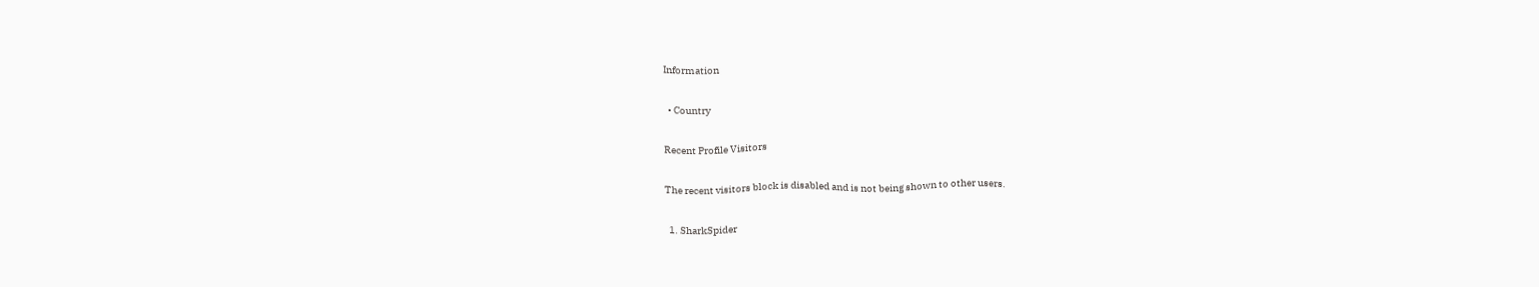Information

  • Country

Recent Profile Visitors

The recent visitors block is disabled and is not being shown to other users.

  1. SharkSpider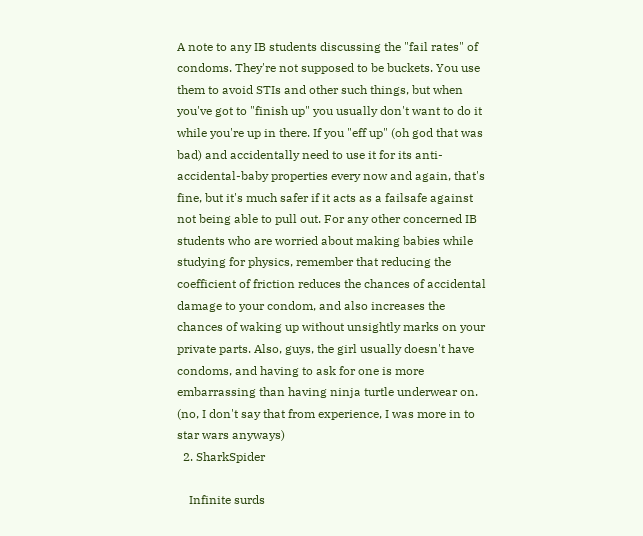A note to any IB students discussing the "fail rates" of condoms. They're not supposed to be buckets. You use them to avoid STIs and other such things, but when you've got to "finish up" you usually don't want to do it while you're up in there. If you "eff up" (oh god that was bad) and accidentally need to use it for its anti-accidental-baby properties every now and again, that's fine, but it's much safer if it acts as a failsafe against not being able to pull out. For any other concerned IB students who are worried about making babies while studying for physics, remember that reducing the coefficient of friction reduces the chances of accidental damage to your condom, and also increases the chances of waking up without unsightly marks on your private parts. Also, guys, the girl usually doesn't have condoms, and having to ask for one is more embarrassing than having ninja turtle underwear on. (no, I don't say that from experience, I was more in to star wars anyways)
  2. SharkSpider

    Infinite surds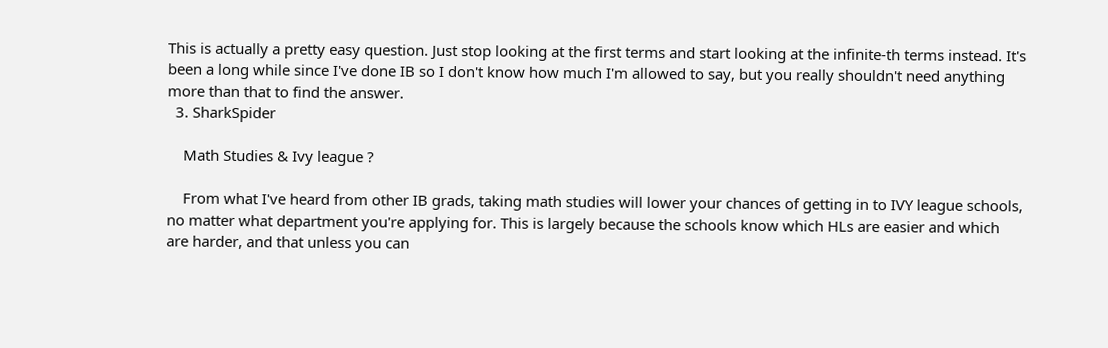This is actually a pretty easy question. Just stop looking at the first terms and start looking at the infinite-th terms instead. It's been a long while since I've done IB so I don't know how much I'm allowed to say, but you really shouldn't need anything more than that to find the answer.
  3. SharkSpider

    Math Studies & Ivy league ?

    From what I've heard from other IB grads, taking math studies will lower your chances of getting in to IVY league schools, no matter what department you're applying for. This is largely because the schools know which HLs are easier and which are harder, and that unless you can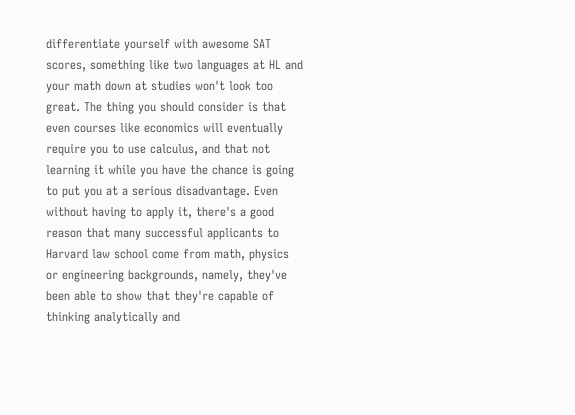differentiate yourself with awesome SAT scores, something like two languages at HL and your math down at studies won't look too great. The thing you should consider is that even courses like economics will eventually require you to use calculus, and that not learning it while you have the chance is going to put you at a serious disadvantage. Even without having to apply it, there's a good reason that many successful applicants to Harvard law school come from math, physics or engineering backgrounds, namely, they've been able to show that they're capable of thinking analytically and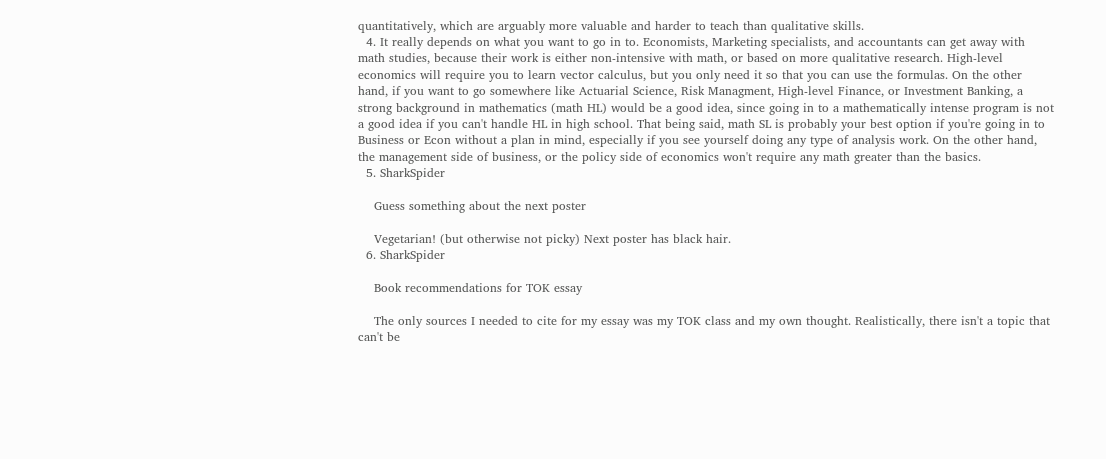quantitatively, which are arguably more valuable and harder to teach than qualitative skills.
  4. It really depends on what you want to go in to. Economists, Marketing specialists, and accountants can get away with math studies, because their work is either non-intensive with math, or based on more qualitative research. High-level economics will require you to learn vector calculus, but you only need it so that you can use the formulas. On the other hand, if you want to go somewhere like Actuarial Science, Risk Managment, High-level Finance, or Investment Banking, a strong background in mathematics (math HL) would be a good idea, since going in to a mathematically intense program is not a good idea if you can't handle HL in high school. That being said, math SL is probably your best option if you're going in to Business or Econ without a plan in mind, especially if you see yourself doing any type of analysis work. On the other hand, the management side of business, or the policy side of economics won't require any math greater than the basics.
  5. SharkSpider

    Guess something about the next poster

    Vegetarian! (but otherwise not picky) Next poster has black hair.
  6. SharkSpider

    Book recommendations for TOK essay

    The only sources I needed to cite for my essay was my TOK class and my own thought. Realistically, there isn't a topic that can't be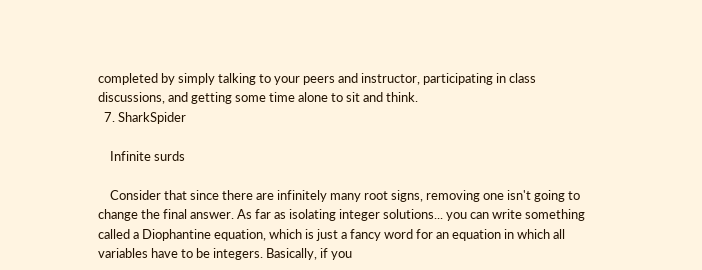completed by simply talking to your peers and instructor, participating in class discussions, and getting some time alone to sit and think.
  7. SharkSpider

    Infinite surds

    Consider that since there are infinitely many root signs, removing one isn't going to change the final answer. As far as isolating integer solutions... you can write something called a Diophantine equation, which is just a fancy word for an equation in which all variables have to be integers. Basically, if you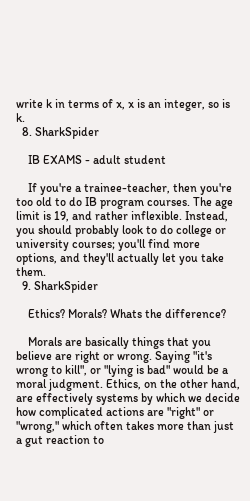write k in terms of x, x is an integer, so is k.
  8. SharkSpider

    IB EXAMS - adult student

    If you're a trainee-teacher, then you're too old to do IB program courses. The age limit is 19, and rather inflexible. Instead, you should probably look to do college or university courses; you'll find more options, and they'll actually let you take them.
  9. SharkSpider

    Ethics? Morals? Whats the difference?

    Morals are basically things that you believe are right or wrong. Saying "it's wrong to kill", or "lying is bad" would be a moral judgment. Ethics, on the other hand, are effectively systems by which we decide how complicated actions are "right" or "wrong," which often takes more than just a gut reaction to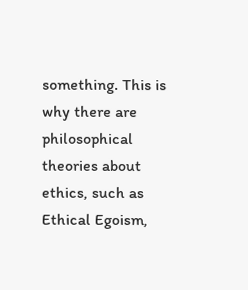something. This is why there are philosophical theories about ethics, such as Ethical Egoism,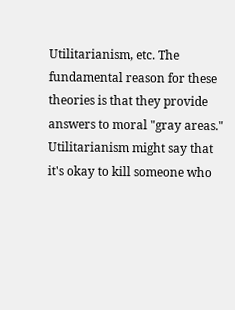Utilitarianism, etc. The fundamental reason for these theories is that they provide answers to moral "gray areas." Utilitarianism might say that it's okay to kill someone who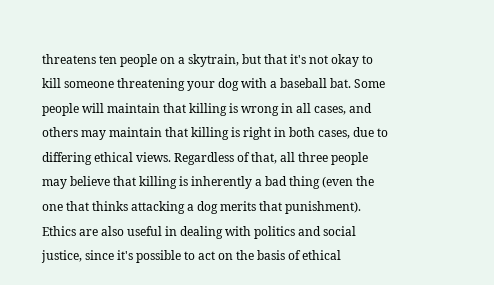threatens ten people on a skytrain, but that it's not okay to kill someone threatening your dog with a baseball bat. Some people will maintain that killing is wrong in all cases, and others may maintain that killing is right in both cases, due to differing ethical views. Regardless of that, all three people may believe that killing is inherently a bad thing (even the one that thinks attacking a dog merits that punishment). Ethics are also useful in dealing with politics and social justice, since it's possible to act on the basis of ethical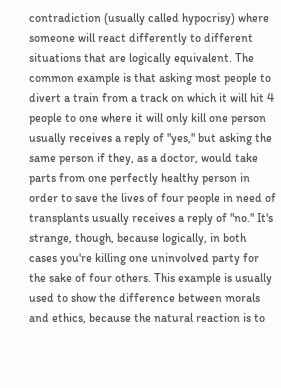contradiction (usually called hypocrisy) where someone will react differently to different situations that are logically equivalent. The common example is that asking most people to divert a train from a track on which it will hit 4 people to one where it will only kill one person usually receives a reply of "yes," but asking the same person if they, as a doctor, would take parts from one perfectly healthy person in order to save the lives of four people in need of transplants usually receives a reply of "no." It's strange, though, because logically, in both cases you're killing one uninvolved party for the sake of four others. This example is usually used to show the difference between morals and ethics, because the natural reaction is to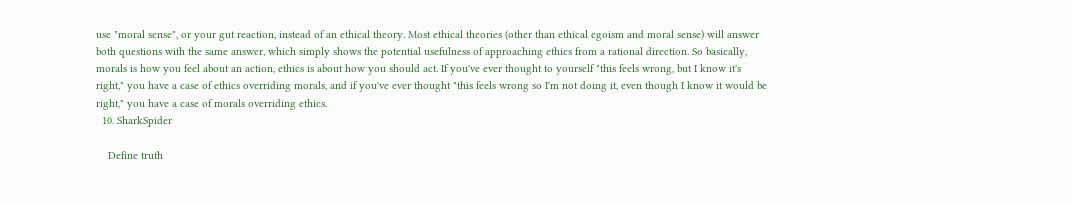use "moral sense", or your gut reaction, instead of an ethical theory. Most ethical theories (other than ethical egoism and moral sense) will answer both questions with the same answer, which simply shows the potential usefulness of approaching ethics from a rational direction. So basically, morals is how you feel about an action, ethics is about how you should act. If you've ever thought to yourself "this feels wrong, but I know it's right," you have a case of ethics overriding morals, and if you've ever thought "this feels wrong so I'm not doing it, even though I know it would be right," you have a case of morals overriding ethics.
  10. SharkSpider

    Define truth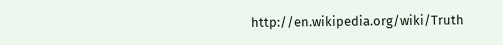http://en.wikipedia.org/wiki/Truth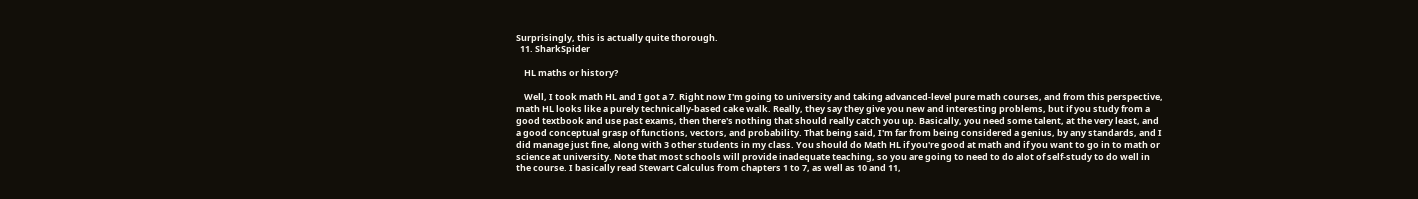Surprisingly, this is actually quite thorough.
  11. SharkSpider

    HL maths or history?

    Well, I took math HL and I got a 7. Right now I'm going to university and taking advanced-level pure math courses, and from this perspective, math HL looks like a purely technically-based cake walk. Really, they say they give you new and interesting problems, but if you study from a good textbook and use past exams, then there's nothing that should really catch you up. Basically, you need some talent, at the very least, and a good conceptual grasp of functions, vectors, and probability. That being said, I'm far from being considered a genius, by any standards, and I did manage just fine, along with 3 other students in my class. You should do Math HL if you're good at math and if you want to go in to math or science at university. Note that most schools will provide inadequate teaching, so you are going to need to do alot of self-study to do well in the course. I basically read Stewart Calculus from chapters 1 to 7, as well as 10 and 11,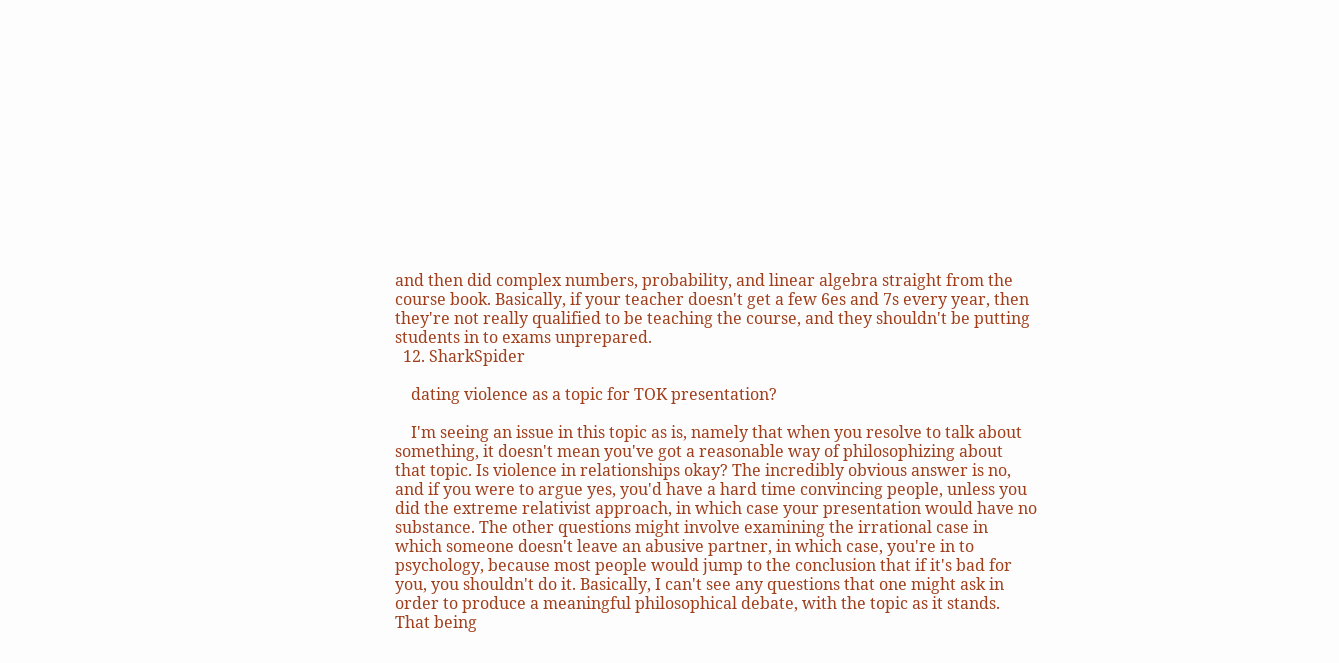and then did complex numbers, probability, and linear algebra straight from the course book. Basically, if your teacher doesn't get a few 6es and 7s every year, then they're not really qualified to be teaching the course, and they shouldn't be putting students in to exams unprepared.
  12. SharkSpider

    dating violence as a topic for TOK presentation?

    I'm seeing an issue in this topic as is, namely that when you resolve to talk about something, it doesn't mean you've got a reasonable way of philosophizing about that topic. Is violence in relationships okay? The incredibly obvious answer is no, and if you were to argue yes, you'd have a hard time convincing people, unless you did the extreme relativist approach, in which case your presentation would have no substance. The other questions might involve examining the irrational case in which someone doesn't leave an abusive partner, in which case, you're in to psychology, because most people would jump to the conclusion that if it's bad for you, you shouldn't do it. Basically, I can't see any questions that one might ask in order to produce a meaningful philosophical debate, with the topic as it stands. That being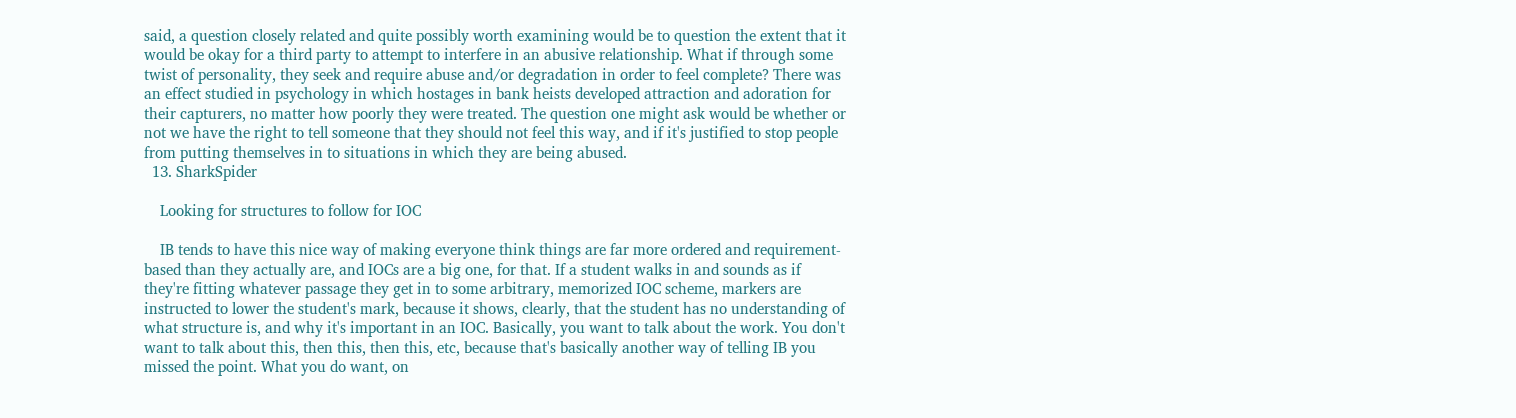said, a question closely related and quite possibly worth examining would be to question the extent that it would be okay for a third party to attempt to interfere in an abusive relationship. What if through some twist of personality, they seek and require abuse and/or degradation in order to feel complete? There was an effect studied in psychology in which hostages in bank heists developed attraction and adoration for their capturers, no matter how poorly they were treated. The question one might ask would be whether or not we have the right to tell someone that they should not feel this way, and if it's justified to stop people from putting themselves in to situations in which they are being abused.
  13. SharkSpider

    Looking for structures to follow for IOC

    IB tends to have this nice way of making everyone think things are far more ordered and requirement-based than they actually are, and IOCs are a big one, for that. If a student walks in and sounds as if they're fitting whatever passage they get in to some arbitrary, memorized IOC scheme, markers are instructed to lower the student's mark, because it shows, clearly, that the student has no understanding of what structure is, and why it's important in an IOC. Basically, you want to talk about the work. You don't want to talk about this, then this, then this, etc, because that's basically another way of telling IB you missed the point. What you do want, on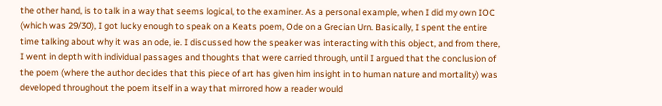the other hand, is to talk in a way that seems logical, to the examiner. As a personal example, when I did my own IOC (which was 29/30), I got lucky enough to speak on a Keats poem, Ode on a Grecian Urn. Basically, I spent the entire time talking about why it was an ode, ie. I discussed how the speaker was interacting with this object, and from there, I went in depth with individual passages and thoughts that were carried through, until I argued that the conclusion of the poem (where the author decides that this piece of art has given him insight in to human nature and mortality) was developed throughout the poem itself in a way that mirrored how a reader would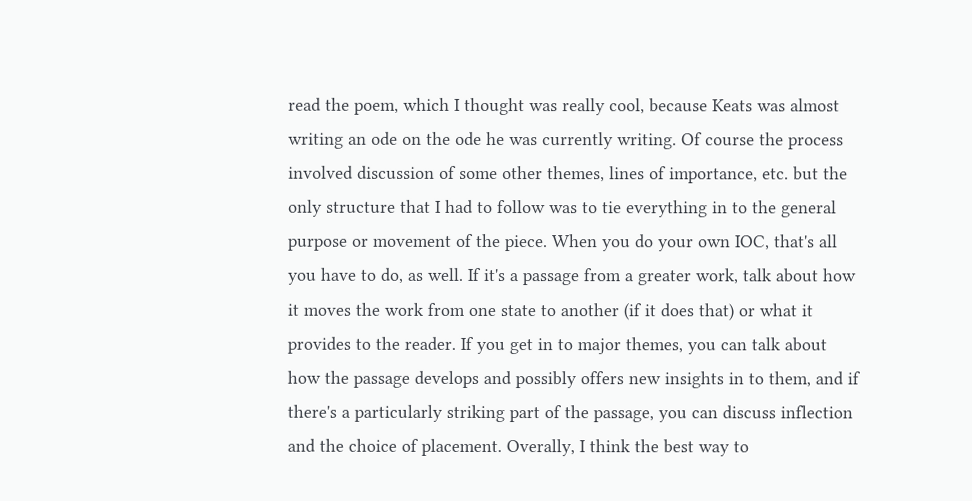read the poem, which I thought was really cool, because Keats was almost writing an ode on the ode he was currently writing. Of course the process involved discussion of some other themes, lines of importance, etc. but the only structure that I had to follow was to tie everything in to the general purpose or movement of the piece. When you do your own IOC, that's all you have to do, as well. If it's a passage from a greater work, talk about how it moves the work from one state to another (if it does that) or what it provides to the reader. If you get in to major themes, you can talk about how the passage develops and possibly offers new insights in to them, and if there's a particularly striking part of the passage, you can discuss inflection and the choice of placement. Overally, I think the best way to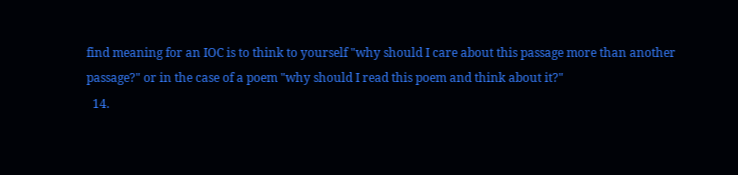find meaning for an IOC is to think to yourself "why should I care about this passage more than another passage?" or in the case of a poem "why should I read this poem and think about it?"
  14.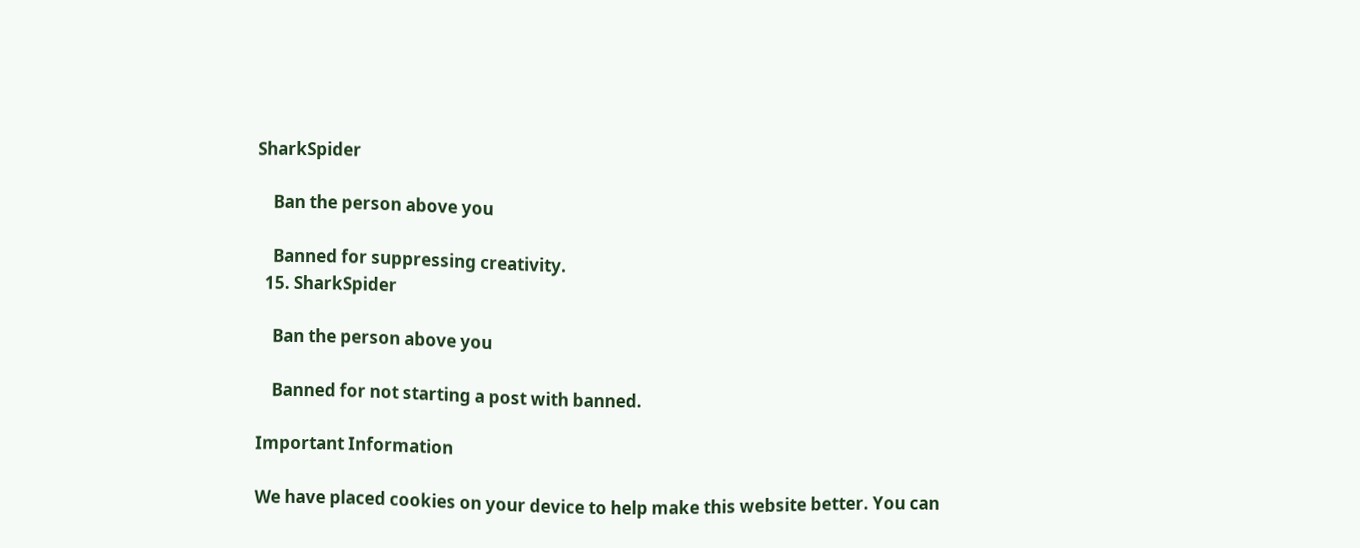SharkSpider

    Ban the person above you

    Banned for suppressing creativity.
  15. SharkSpider

    Ban the person above you

    Banned for not starting a post with banned.

Important Information

We have placed cookies on your device to help make this website better. You can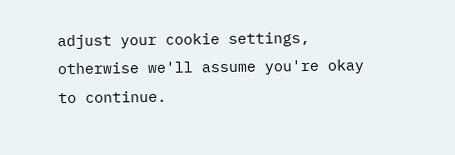adjust your cookie settings, otherwise we'll assume you're okay to continue.